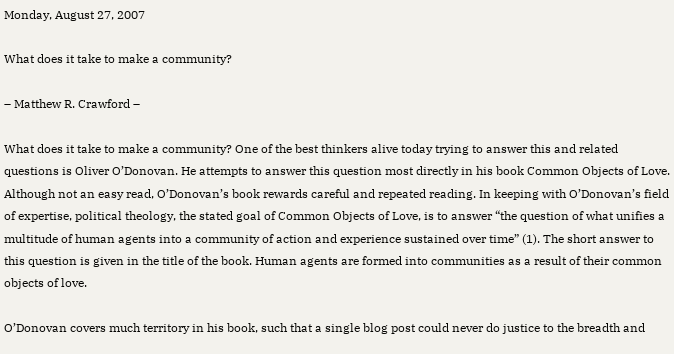Monday, August 27, 2007

What does it take to make a community?

– Matthew R. Crawford –

What does it take to make a community? One of the best thinkers alive today trying to answer this and related questions is Oliver O’Donovan. He attempts to answer this question most directly in his book Common Objects of Love. Although not an easy read, O’Donovan’s book rewards careful and repeated reading. In keeping with O’Donovan’s field of expertise, political theology, the stated goal of Common Objects of Love, is to answer “the question of what unifies a multitude of human agents into a community of action and experience sustained over time” (1). The short answer to this question is given in the title of the book. Human agents are formed into communities as a result of their common objects of love.

O’Donovan covers much territory in his book, such that a single blog post could never do justice to the breadth and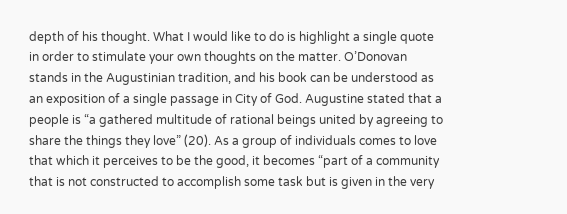depth of his thought. What I would like to do is highlight a single quote in order to stimulate your own thoughts on the matter. O’Donovan stands in the Augustinian tradition, and his book can be understood as an exposition of a single passage in City of God. Augustine stated that a people is “a gathered multitude of rational beings united by agreeing to share the things they love” (20). As a group of individuals comes to love that which it perceives to be the good, it becomes “part of a community that is not constructed to accomplish some task but is given in the very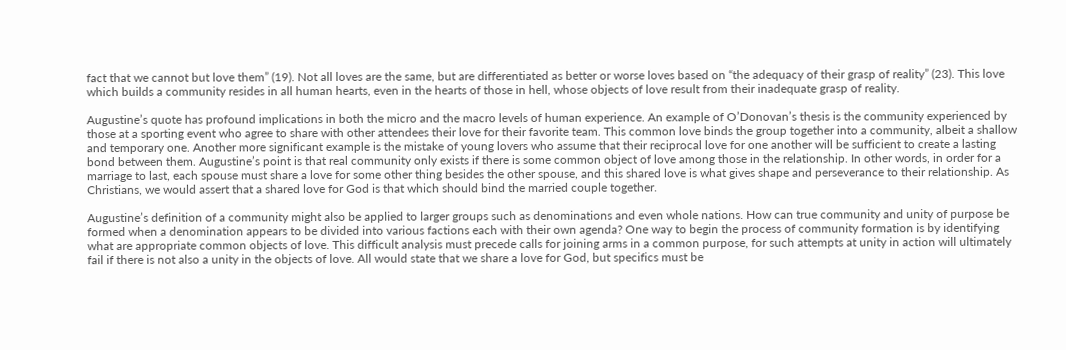fact that we cannot but love them” (19). Not all loves are the same, but are differentiated as better or worse loves based on “the adequacy of their grasp of reality” (23). This love which builds a community resides in all human hearts, even in the hearts of those in hell, whose objects of love result from their inadequate grasp of reality.

Augustine’s quote has profound implications in both the micro and the macro levels of human experience. An example of O’Donovan’s thesis is the community experienced by those at a sporting event who agree to share with other attendees their love for their favorite team. This common love binds the group together into a community, albeit a shallow and temporary one. Another more significant example is the mistake of young lovers who assume that their reciprocal love for one another will be sufficient to create a lasting bond between them. Augustine’s point is that real community only exists if there is some common object of love among those in the relationship. In other words, in order for a marriage to last, each spouse must share a love for some other thing besides the other spouse, and this shared love is what gives shape and perseverance to their relationship. As Christians, we would assert that a shared love for God is that which should bind the married couple together.

Augustine’s definition of a community might also be applied to larger groups such as denominations and even whole nations. How can true community and unity of purpose be formed when a denomination appears to be divided into various factions each with their own agenda? One way to begin the process of community formation is by identifying what are appropriate common objects of love. This difficult analysis must precede calls for joining arms in a common purpose, for such attempts at unity in action will ultimately fail if there is not also a unity in the objects of love. All would state that we share a love for God, but specifics must be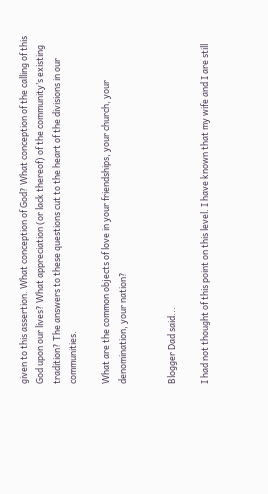given to this assertion. What conception of God? What conception of the calling of this God upon our lives? What appreciation (or lack thereof) of the community’s existing tradition? The answers to these questions cut to the heart of the divisions in our communities.

What are the common objects of love in your friendships, your church, your denomination, your nation?


Blogger Dad said...

I had not thought of this point on this level. I have known that my wife and I are still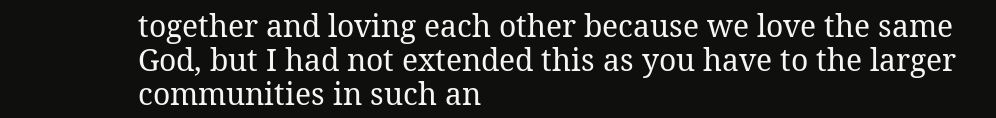together and loving each other because we love the same God, but I had not extended this as you have to the larger communities in such an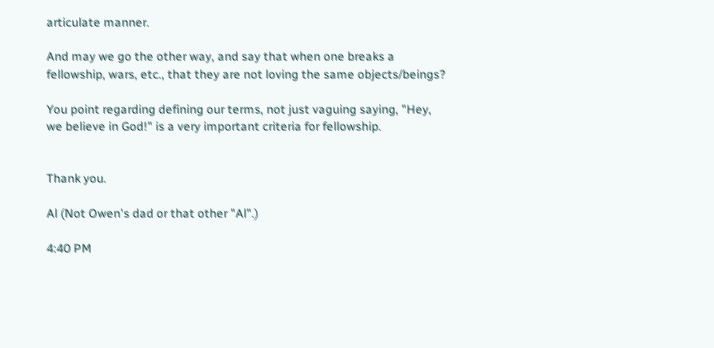articulate manner.

And may we go the other way, and say that when one breaks a fellowship, wars, etc., that they are not loving the same objects/beings?

You point regarding defining our terms, not just vaguing saying, "Hey, we believe in God!" is a very important criteria for fellowship.


Thank you.

Al (Not Owen's dad or that other "Al".)

4:40 PM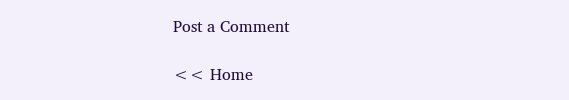Post a Comment

<< Home